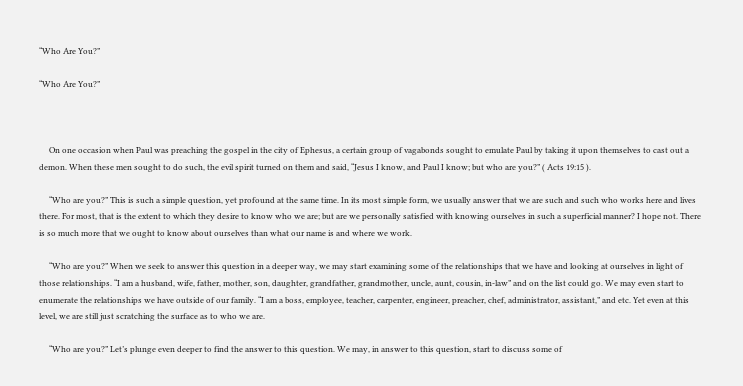“Who Are You?”

“Who Are You?”



     On one occasion when Paul was preaching the gospel in the city of Ephesus, a certain group of vagabonds sought to emulate Paul by taking it upon themselves to cast out a demon. When these men sought to do such, the evil spirit turned on them and said, “Jesus I know, and Paul I know; but who are you?” ( Acts 19:15 ).

     “Who are you?” This is such a simple question, yet profound at the same time. In its most simple form, we usually answer that we are such and such who works here and lives there. For most, that is the extent to which they desire to know who we are; but are we personally satisfied with knowing ourselves in such a superficial manner? I hope not. There is so much more that we ought to know about ourselves than what our name is and where we work.

     “Who are you?” When we seek to answer this question in a deeper way, we may start examining some of the relationships that we have and looking at ourselves in light of those relationships. “I am a husband, wife, father, mother, son, daughter, grandfather, grandmother, uncle, aunt, cousin, in-law” and on the list could go. We may even start to enumerate the relationships we have outside of our family. “I am a boss, employee, teacher, carpenter, engineer, preacher, chef, administrator, assistant,” and etc. Yet even at this level, we are still just scratching the surface as to who we are.

     “Who are you?” Let’s plunge even deeper to find the answer to this question. We may, in answer to this question, start to discuss some of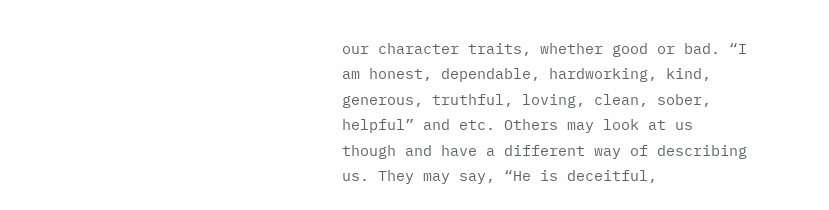our character traits, whether good or bad. “I am honest, dependable, hardworking, kind, generous, truthful, loving, clean, sober, helpful” and etc. Others may look at us though and have a different way of describing us. They may say, “He is deceitful,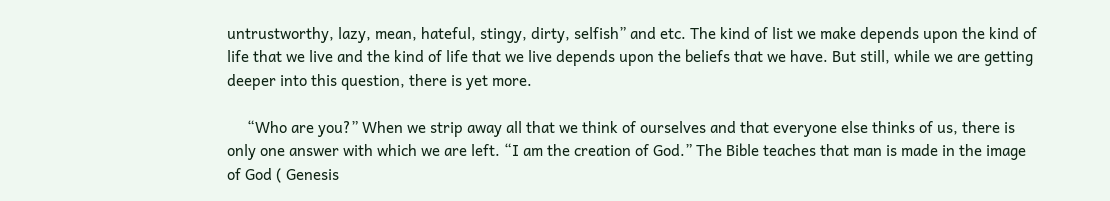untrustworthy, lazy, mean, hateful, stingy, dirty, selfish” and etc. The kind of list we make depends upon the kind of life that we live and the kind of life that we live depends upon the beliefs that we have. But still, while we are getting deeper into this question, there is yet more.

     “Who are you?” When we strip away all that we think of ourselves and that everyone else thinks of us, there is only one answer with which we are left. “I am the creation of God.” The Bible teaches that man is made in the image of God ( Genesis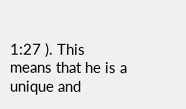1:27 ). This means that he is a unique and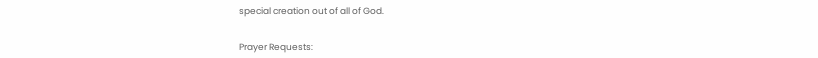special creation out of all of God.


Prayer Requests: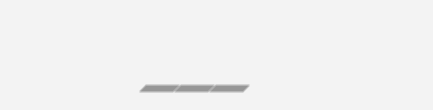___